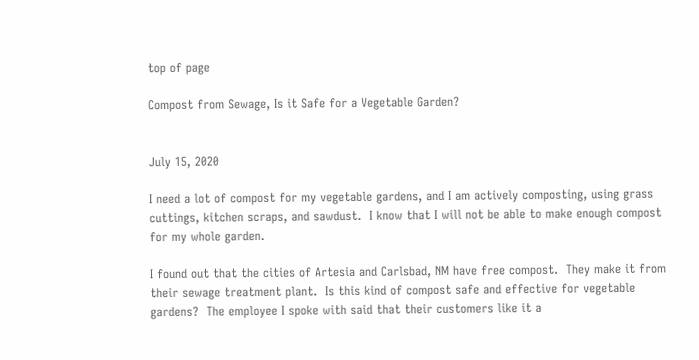top of page

Compost from Sewage, Is it Safe for a Vegetable Garden?


July 15, 2020

I need a lot of compost for my vegetable gardens, and I am actively composting, using grass cuttings, kitchen scraps, and sawdust.  I know that I will not be able to make enough compost for my whole garden.

I found out that the cities of Artesia and Carlsbad, NM have free compost.  They make it from their sewage treatment plant.  Is this kind of compost safe and effective for vegetable gardens?  The employee I spoke with said that their customers like it a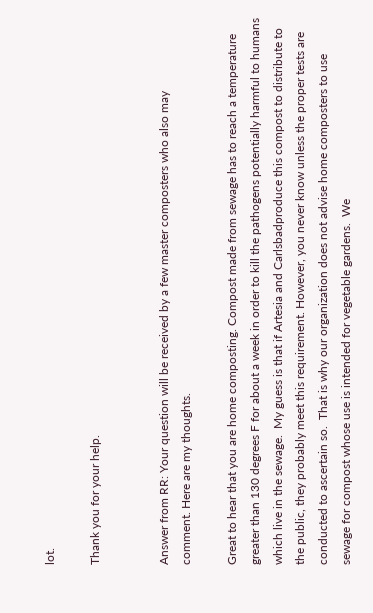lot.

Thank you for your help.


Answer from RR: Your question will be received by a few master composters who also may
comment. Here are my thoughts.

Great to hear that you are home composting. Compost made from sewage has to reach a temperature greater than 130 degrees F for about a week in order to kill the pathogens potentially harmful to humans which live in the sewage.  My guess is that if Artesia and Carlsbadproduce this compost to distribute to the public, they probably meet this requirement. However, you never know unless the proper tests are conducted to ascertain so.  That is why our organization does not advise home composters to use sewage for compost whose use is intended for vegetable gardens.  We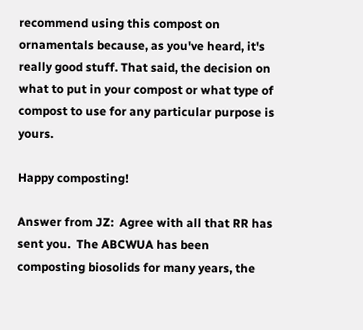recommend using this compost on ornamentals because, as you've heard, it's really good stuff. That said, the decision on what to put in your compost or what type of compost to use for any particular purpose is yours.

Happy composting!

Answer from JZ:  Agree with all that RR has sent you.  The ABCWUA has been composting biosolids for many years, the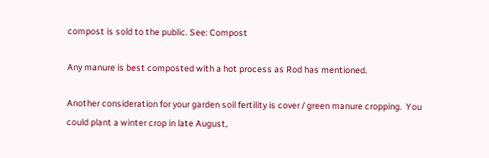compost is sold to the public. See: Compost

Any manure is best composted with a hot process as Rod has mentioned.

Another consideration for your garden soil fertility is cover / green manure cropping.  You could plant a winter crop in late August,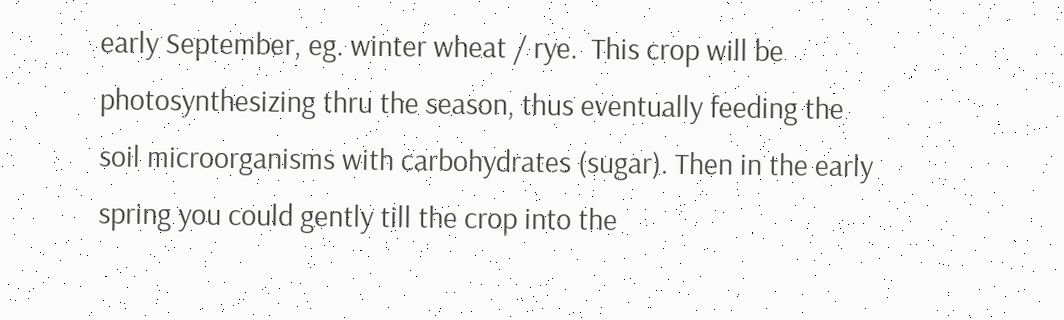early September, eg. winter wheat / rye.  This crop will be photosynthesizing thru the season, thus eventually feeding the soil microorganisms with carbohydrates (sugar). Then in the early spring you could gently till the crop into the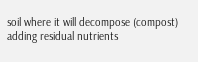soil where it will decompose (compost) adding residual nutrients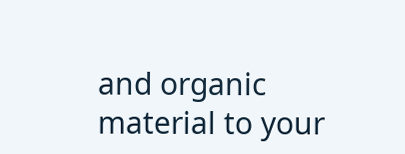and organic material to your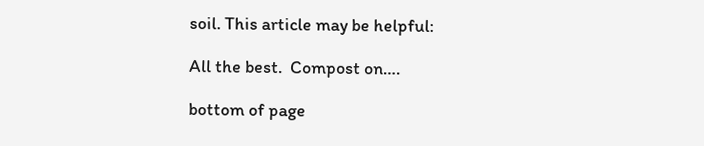soil. This article may be helpful:

All the best.  Compost on….

bottom of page